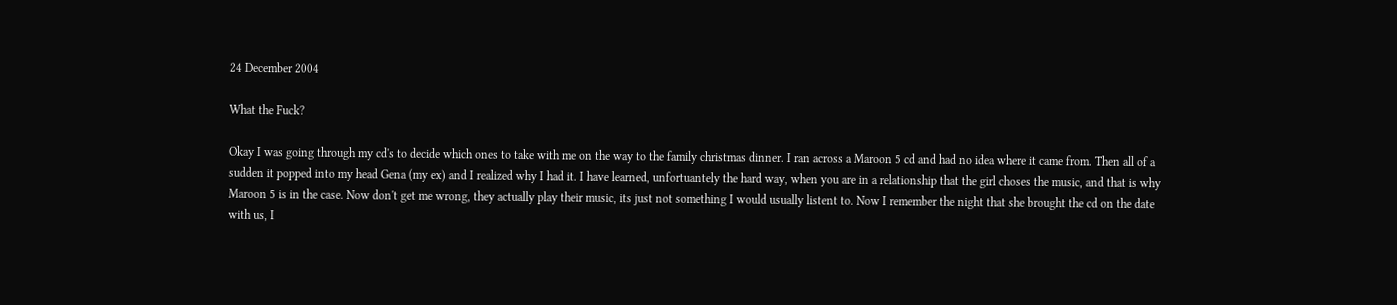24 December 2004

What the Fuck?

Okay I was going through my cd's to decide which ones to take with me on the way to the family christmas dinner. I ran across a Maroon 5 cd and had no idea where it came from. Then all of a sudden it popped into my head Gena (my ex) and I realized why I had it. I have learned, unfortuantely the hard way, when you are in a relationship that the girl choses the music, and that is why Maroon 5 is in the case. Now don't get me wrong, they actually play their music, its just not something I would usually listent to. Now I remember the night that she brought the cd on the date with us, I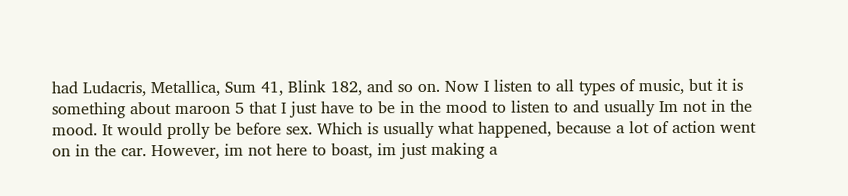had Ludacris, Metallica, Sum 41, Blink 182, and so on. Now I listen to all types of music, but it is something about maroon 5 that I just have to be in the mood to listen to and usually Im not in the mood. It would prolly be before sex. Which is usually what happened, because a lot of action went on in the car. However, im not here to boast, im just making a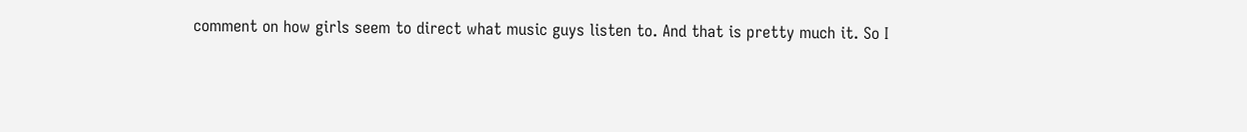comment on how girls seem to direct what music guys listen to. And that is pretty much it. So I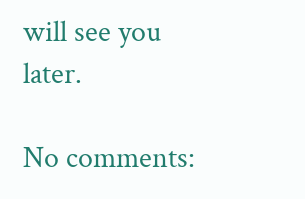will see you later.

No comments: